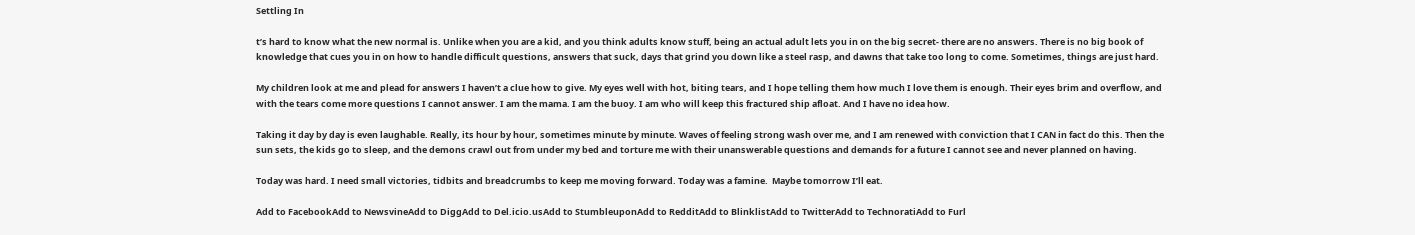Settling In

t’s hard to know what the new normal is. Unlike when you are a kid, and you think adults know stuff, being an actual adult lets you in on the big secret- there are no answers. There is no big book of knowledge that cues you in on how to handle difficult questions, answers that suck, days that grind you down like a steel rasp, and dawns that take too long to come. Sometimes, things are just hard.

My children look at me and plead for answers I haven’t a clue how to give. My eyes well with hot, biting tears, and I hope telling them how much I love them is enough. Their eyes brim and overflow, and with the tears come more questions I cannot answer. I am the mama. I am the buoy. I am who will keep this fractured ship afloat. And I have no idea how.

Taking it day by day is even laughable. Really, its hour by hour, sometimes minute by minute. Waves of feeling strong wash over me, and I am renewed with conviction that I CAN in fact do this. Then the sun sets, the kids go to sleep, and the demons crawl out from under my bed and torture me with their unanswerable questions and demands for a future I cannot see and never planned on having.

Today was hard. I need small victories, tidbits and breadcrumbs to keep me moving forward. Today was a famine.  Maybe tomorrow I’ll eat.

Add to FacebookAdd to NewsvineAdd to DiggAdd to Del.icio.usAdd to StumbleuponAdd to RedditAdd to BlinklistAdd to TwitterAdd to TechnoratiAdd to Furl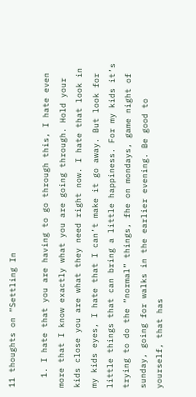11 thoughts on “Settling In

  1. I hate that you are having to go through this, I hate even more that I know exactly what you are going through. Hold your kids close you are what they need right now. I hate that look in my kids eyes, I hate that I can’t make it go away. But look for little things that can bring a little happiness. For my kids it’s trying to do the “normal” things, fhe on mondays, game night of sunday, going for walks in the earlier evening. Be good to yourself, that has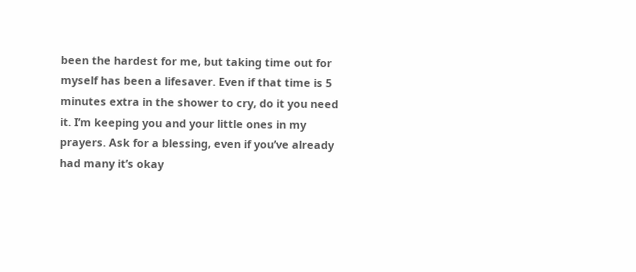been the hardest for me, but taking time out for myself has been a lifesaver. Even if that time is 5 minutes extra in the shower to cry, do it you need it. I’m keeping you and your little ones in my prayers. Ask for a blessing, even if you’ve already had many it’s okay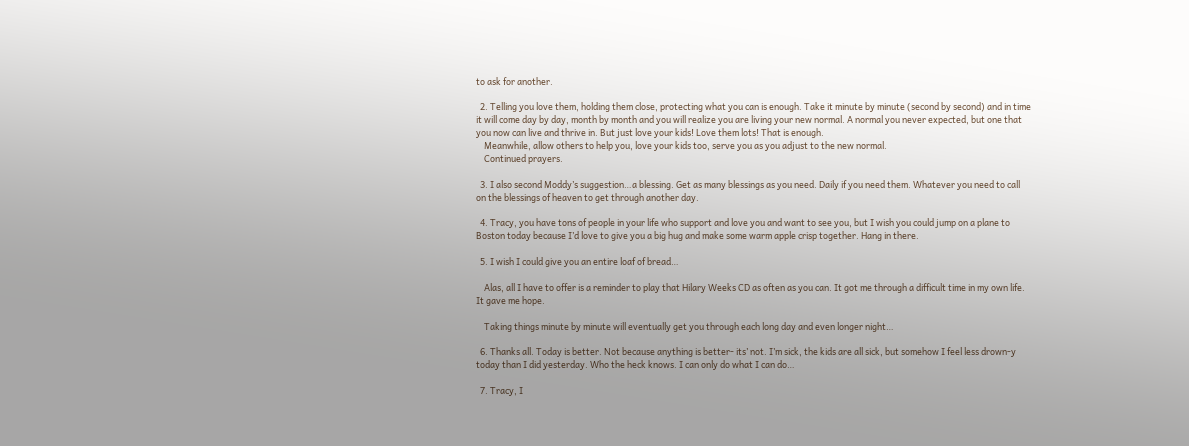to ask for another.

  2. Telling you love them, holding them close, protecting what you can is enough. Take it minute by minute (second by second) and in time it will come day by day, month by month and you will realize you are living your new normal. A normal you never expected, but one that you now can live and thrive in. But just love your kids! Love them lots! That is enough.
    Meanwhile, allow others to help you, love your kids too, serve you as you adjust to the new normal.
    Continued prayers.

  3. I also second Moddy’s suggestion…a blessing. Get as many blessings as you need. Daily if you need them. Whatever you need to call on the blessings of heaven to get through another day.

  4. Tracy, you have tons of people in your life who support and love you and want to see you, but I wish you could jump on a plane to Boston today because I’d love to give you a big hug and make some warm apple crisp together. Hang in there.

  5. I wish I could give you an entire loaf of bread…

    Alas, all I have to offer is a reminder to play that Hilary Weeks CD as often as you can. It got me through a difficult time in my own life. It gave me hope.

    Taking things minute by minute will eventually get you through each long day and even longer night…

  6. Thanks all. Today is better. Not because anything is better- its’ not. I’m sick, the kids are all sick, but somehow I feel less drown-y today than I did yesterday. Who the heck knows. I can only do what I can do…

  7. Tracy, I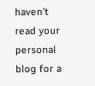haven’t read your personal blog for a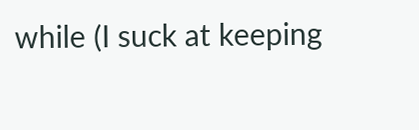while (I suck at keeping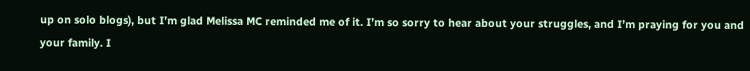up on solo blogs), but I’m glad Melissa MC reminded me of it. I’m so sorry to hear about your struggles, and I’m praying for you and your family. I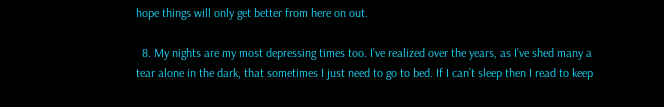hope things will only get better from here on out.

  8. My nights are my most depressing times too. I’ve realized over the years, as I’ve shed many a tear alone in the dark, that sometimes I just need to go to bed. If I can’t sleep then I read to keep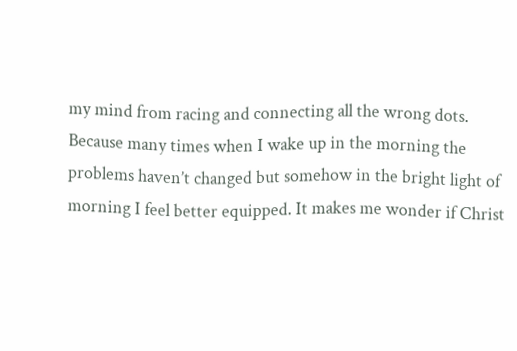my mind from racing and connecting all the wrong dots. Because many times when I wake up in the morning the problems haven’t changed but somehow in the bright light of morning I feel better equipped. It makes me wonder if Christ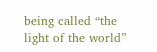being called “the light of the world”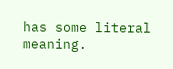has some literal meaning.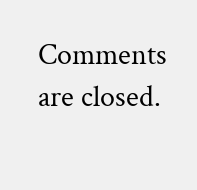Comments are closed.